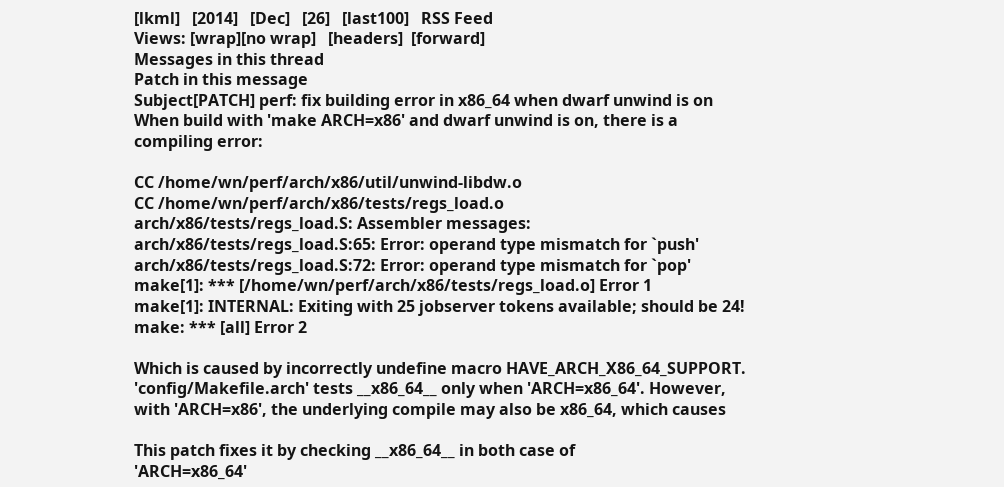[lkml]   [2014]   [Dec]   [26]   [last100]   RSS Feed
Views: [wrap][no wrap]   [headers]  [forward]
Messages in this thread
Patch in this message
Subject[PATCH] perf: fix building error in x86_64 when dwarf unwind is on
When build with 'make ARCH=x86' and dwarf unwind is on, there is a
compiling error:

CC /home/wn/perf/arch/x86/util/unwind-libdw.o
CC /home/wn/perf/arch/x86/tests/regs_load.o
arch/x86/tests/regs_load.S: Assembler messages:
arch/x86/tests/regs_load.S:65: Error: operand type mismatch for `push'
arch/x86/tests/regs_load.S:72: Error: operand type mismatch for `pop'
make[1]: *** [/home/wn/perf/arch/x86/tests/regs_load.o] Error 1
make[1]: INTERNAL: Exiting with 25 jobserver tokens available; should be 24!
make: *** [all] Error 2

Which is caused by incorrectly undefine macro HAVE_ARCH_X86_64_SUPPORT.
'config/Makefile.arch' tests __x86_64__ only when 'ARCH=x86_64'. However,
with 'ARCH=x86', the underlying compile may also be x86_64, which causes

This patch fixes it by checking __x86_64__ in both case of
'ARCH=x86_64'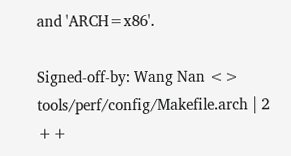and 'ARCH=x86'.

Signed-off-by: Wang Nan <>
tools/perf/config/Makefile.arch | 2 ++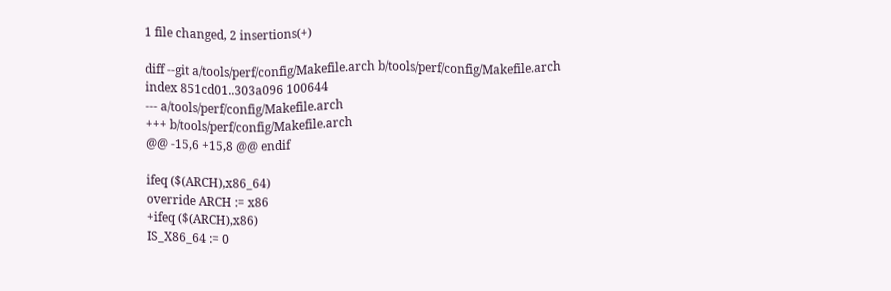1 file changed, 2 insertions(+)

diff --git a/tools/perf/config/Makefile.arch b/tools/perf/config/Makefile.arch
index 851cd01..303a096 100644
--- a/tools/perf/config/Makefile.arch
+++ b/tools/perf/config/Makefile.arch
@@ -15,6 +15,8 @@ endif

ifeq ($(ARCH),x86_64)
override ARCH := x86
+ifeq ($(ARCH),x86)
IS_X86_64 := 0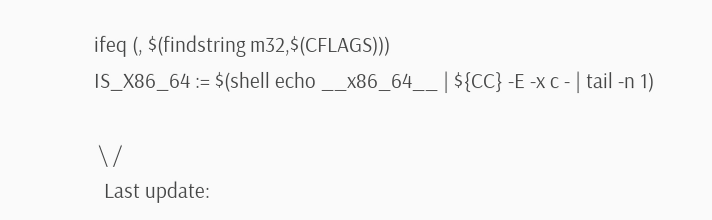ifeq (, $(findstring m32,$(CFLAGS)))
IS_X86_64 := $(shell echo __x86_64__ | ${CC} -E -x c - | tail -n 1)

 \ /
  Last update: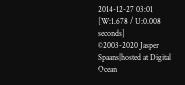2014-12-27 03:01    [W:1.678 / U:0.008 seconds]
©2003-2020 Jasper Spaans|hosted at Digital Ocean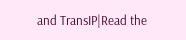and TransIP|Read the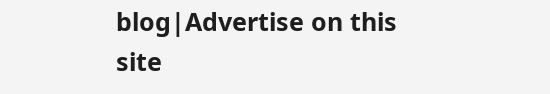blog|Advertise on this site